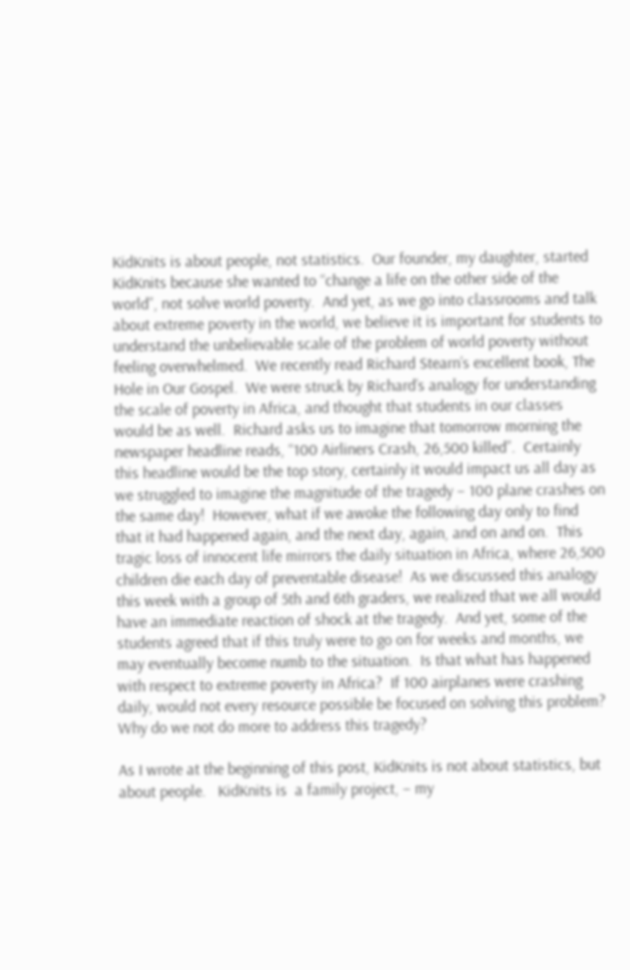KidKnits is about people, not statistics.  Our founder, my daughter, started KidKnits because she wanted to “change a life on the other side of the world”, not solve world poverty.  And yet, as we go into classrooms and talk about extreme poverty in the world, we believe it is important for students to understand the unbelievable scale of the problem of world poverty without feeling overwhelmed.  We recently read Richard Stearn’s excellent book, The Hole in Our Gospel.  We were struck by Richard’s analogy for understanding the scale of poverty in Africa, and thought that students in our classes would be as well.  Richard asks us to imagine that tomorrow morning the newspaper headline reads, “100 Airliners Crash, 26,500 killed”.  Certainly this headline would be the top story, certainly it would impact us all day as we struggled to imagine the magnitude of the tragedy – 100 plane crashes on the same day!  However, what if we awoke the following day only to find that it had happened again, and the next day, again, and on and on.  This tragic loss of innocent life mirrors the daily situation in Africa, where 26,500 children die each day of preventable disease!  As we discussed this analogy this week with a group of 5th and 6th graders, we realized that we all would have an immediate reaction of shock at the tragedy.  And yet, some of the students agreed that if this truly were to go on for weeks and months, we may eventually become numb to the situation.  Is that what has happened with respect to extreme poverty in Africa?  If 100 airplanes were crashing daily, would not every resource possible be focused on solving this problem?  Why do we not do more to address this tragedy?

As I wrote at the beginning of this post, KidKnits is not about statistics, but about people.   KidKnits is  a family project, – my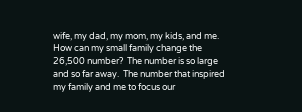wife, my dad, my mom, my kids, and me.  How can my small family change the 26,500 number?  The number is so large and so far away.  The number that inspired my family and me to focus our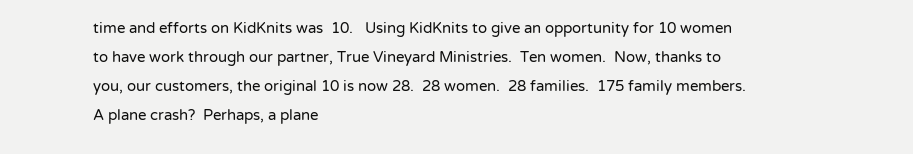time and efforts on KidKnits was  10.   Using KidKnits to give an opportunity for 10 women to have work through our partner, True Vineyard Ministries.  Ten women.  Now, thanks to you, our customers, the original 10 is now 28.  28 women.  28 families.  175 family members.  A plane crash?  Perhaps, a plane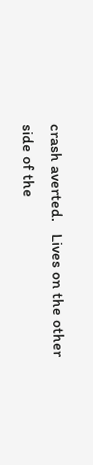crash averted.   Lives on the other side of the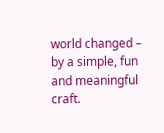world changed – by a simple, fun and meaningful craft.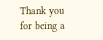Thank you for being a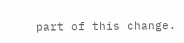part of this change.